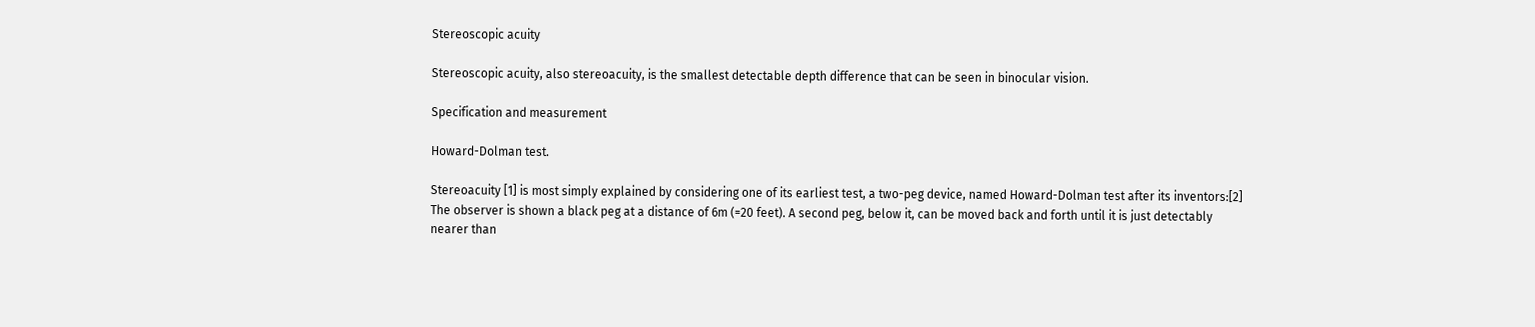Stereoscopic acuity

Stereoscopic acuity, also stereoacuity, is the smallest detectable depth difference that can be seen in binocular vision.

Specification and measurement

Howard-Dolman test.

Stereoacuity [1] is most simply explained by considering one of its earliest test, a two-peg device, named Howard-Dolman test after its inventors:[2] The observer is shown a black peg at a distance of 6m (=20 feet). A second peg, below it, can be moved back and forth until it is just detectably nearer than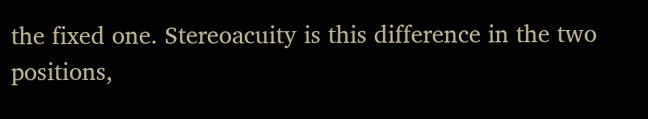the fixed one. Stereoacuity is this difference in the two positions,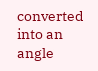converted into an angle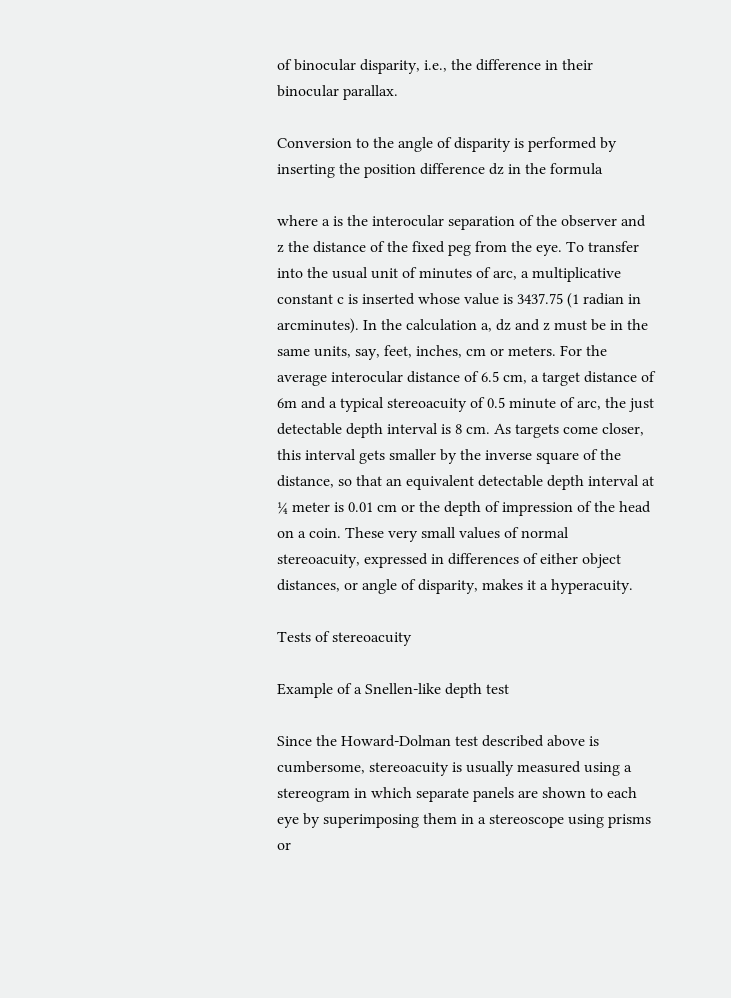of binocular disparity, i.e., the difference in their binocular parallax.

Conversion to the angle of disparity is performed by inserting the position difference dz in the formula

where a is the interocular separation of the observer and z the distance of the fixed peg from the eye. To transfer into the usual unit of minutes of arc, a multiplicative constant c is inserted whose value is 3437.75 (1 radian in arcminutes). In the calculation a, dz and z must be in the same units, say, feet, inches, cm or meters. For the average interocular distance of 6.5 cm, a target distance of 6m and a typical stereoacuity of 0.5 minute of arc, the just detectable depth interval is 8 cm. As targets come closer, this interval gets smaller by the inverse square of the distance, so that an equivalent detectable depth interval at ¼ meter is 0.01 cm or the depth of impression of the head on a coin. These very small values of normal stereoacuity, expressed in differences of either object distances, or angle of disparity, makes it a hyperacuity.

Tests of stereoacuity

Example of a Snellen-like depth test

Since the Howard-Dolman test described above is cumbersome, stereoacuity is usually measured using a stereogram in which separate panels are shown to each eye by superimposing them in a stereoscope using prisms or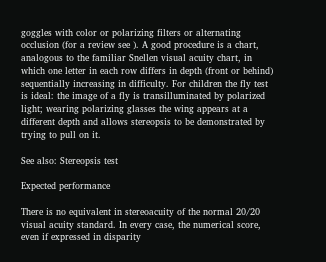goggles with color or polarizing filters or alternating occlusion (for a review see ). A good procedure is a chart, analogous to the familiar Snellen visual acuity chart, in which one letter in each row differs in depth (front or behind) sequentially increasing in difficulty. For children the fly test is ideal: the image of a fly is transilluminated by polarized light; wearing polarizing glasses the wing appears at a different depth and allows stereopsis to be demonstrated by trying to pull on it.

See also: Stereopsis test

Expected performance

There is no equivalent in stereoacuity of the normal 20/20 visual acuity standard. In every case, the numerical score, even if expressed in disparity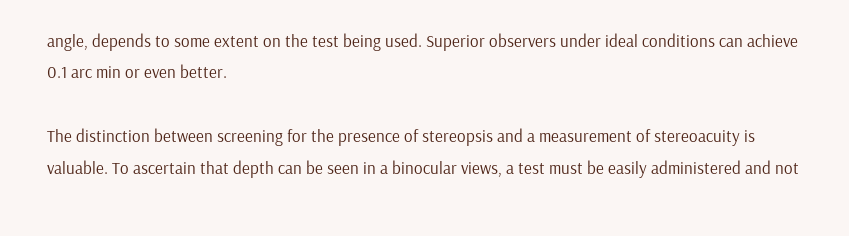angle, depends to some extent on the test being used. Superior observers under ideal conditions can achieve 0.1 arc min or even better.

The distinction between screening for the presence of stereopsis and a measurement of stereoacuity is valuable. To ascertain that depth can be seen in a binocular views, a test must be easily administered and not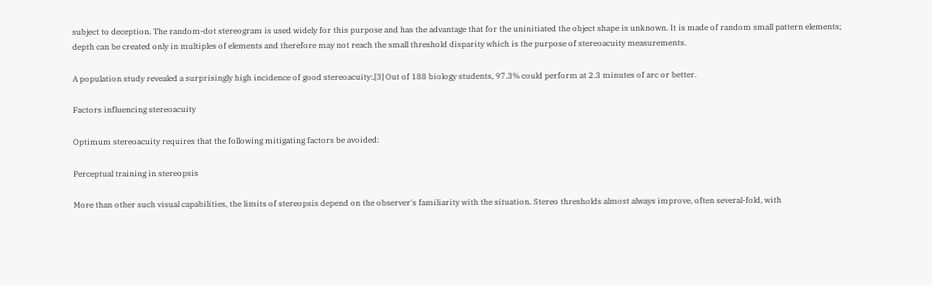subject to deception. The random-dot stereogram is used widely for this purpose and has the advantage that for the uninitiated the object shape is unknown. It is made of random small pattern elements; depth can be created only in multiples of elements and therefore may not reach the small threshold disparity which is the purpose of stereoacuity measurements.

A population study revealed a surprisingly high incidence of good stereoacuity:.[3] Out of 188 biology students, 97.3% could perform at 2.3 minutes of arc or better.

Factors influencing stereoacuity

Optimum stereoacuity requires that the following mitigating factors be avoided:

Perceptual training in stereopsis

More than other such visual capabilities, the limits of stereopsis depend on the observer's familiarity with the situation. Stereo thresholds almost always improve, often several-fold, with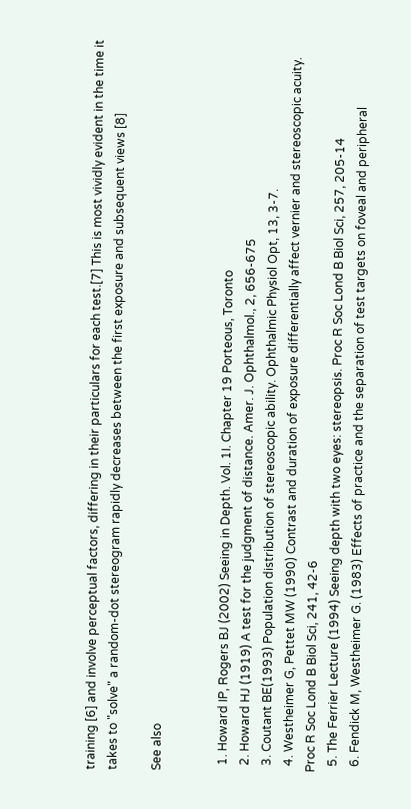training [6] and involve perceptual factors, differing in their particulars for each test.[7] This is most vividly evident in the time it takes to "solve" a random-dot stereogram rapidly decreases between the first exposure and subsequent views [8]

See also


  1. Howard IP, Rogers BJ (2002) Seeing in Depth. Vol. 1I. Chapter 19 Porteous, Toronto
  2. Howard HJ (1919) A test for the judgment of distance. Amer. J. Ophthalmol., 2, 656-675
  3. Coutant BE(1993) Population distribution of stereoscopic ability. Ophthalmic Physiol Opt, 13, 3-7.
  4. Westheimer G, Pettet MW (1990) Contrast and duration of exposure differentially affect vernier and stereoscopic acuity. Proc R Soc Lond B Biol Sci, 241, 42-6
  5. The Ferrier Lecture (1994) Seeing depth with two eyes: stereopsis. Proc R Soc Lond B Biol Sci, 257, 205-14
  6. Fendick M, Westheimer G. (1983) Effects of practice and the separation of test targets on foveal and peripheral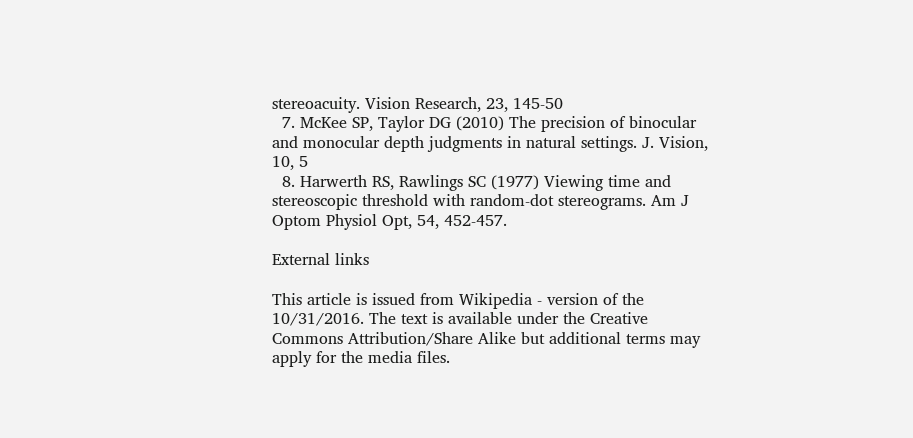stereoacuity. Vision Research, 23, 145-50
  7. McKee SP, Taylor DG (2010) The precision of binocular and monocular depth judgments in natural settings. J. Vision, 10, 5
  8. Harwerth RS, Rawlings SC (1977) Viewing time and stereoscopic threshold with random-dot stereograms. Am J Optom Physiol Opt, 54, 452-457.

External links

This article is issued from Wikipedia - version of the 10/31/2016. The text is available under the Creative Commons Attribution/Share Alike but additional terms may apply for the media files.